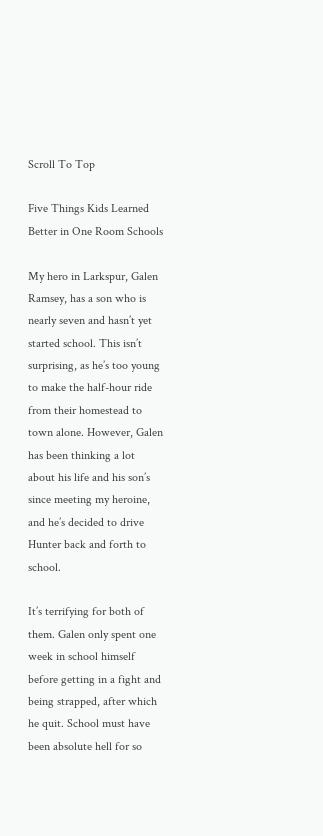Scroll To Top

Five Things Kids Learned Better in One Room Schools

My hero in Larkspur, Galen Ramsey, has a son who is nearly seven and hasn’t yet started school. This isn’t surprising, as he’s too young to make the half-hour ride from their homestead to town alone. However, Galen has been thinking a lot about his life and his son’s since meeting my heroine, and he’s decided to drive Hunter back and forth to school.

It’s terrifying for both of them. Galen only spent one week in school himself before getting in a fight and being strapped, after which he quit. School must have been absolute hell for so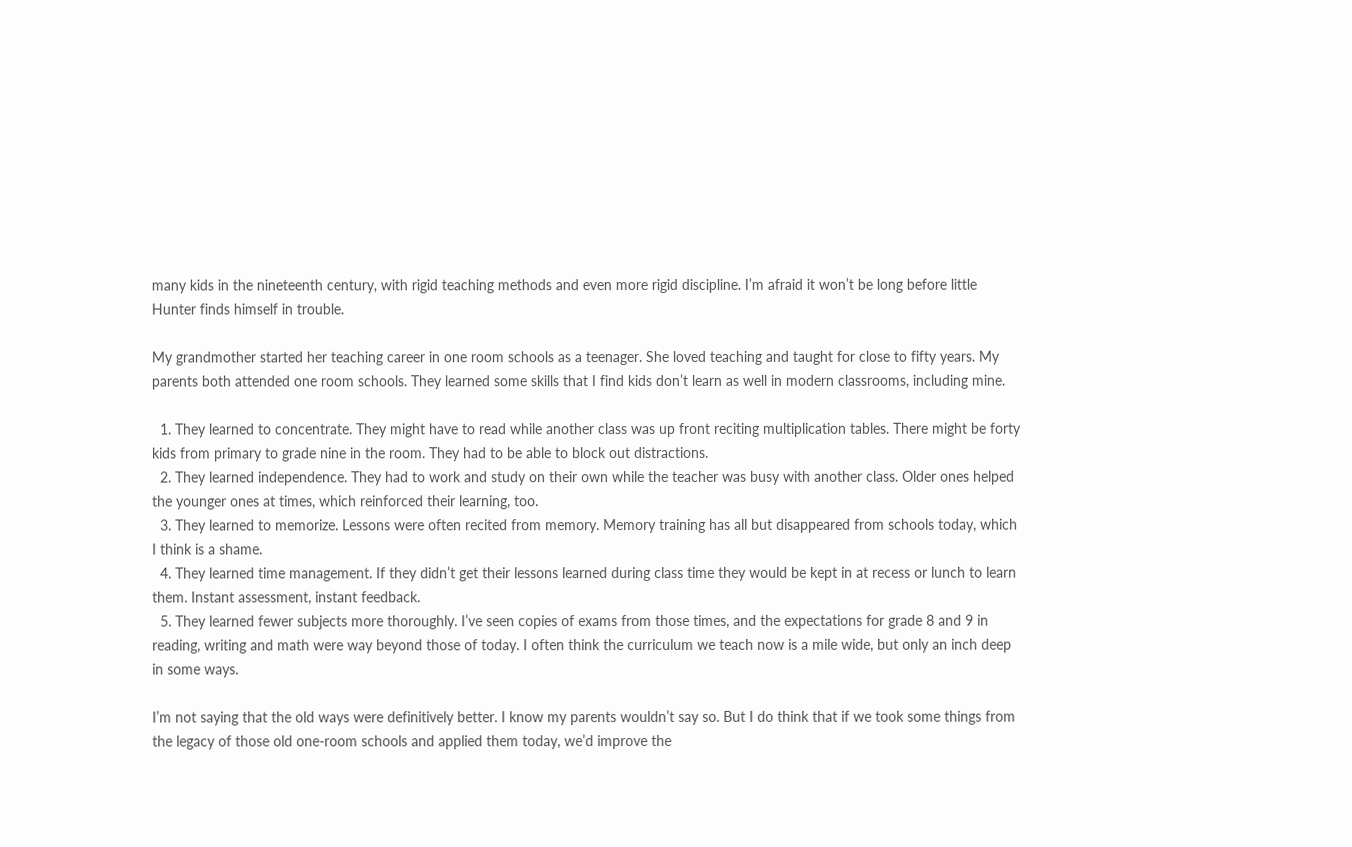many kids in the nineteenth century, with rigid teaching methods and even more rigid discipline. I’m afraid it won’t be long before little Hunter finds himself in trouble.

My grandmother started her teaching career in one room schools as a teenager. She loved teaching and taught for close to fifty years. My parents both attended one room schools. They learned some skills that I find kids don’t learn as well in modern classrooms, including mine.

  1. They learned to concentrate. They might have to read while another class was up front reciting multiplication tables. There might be forty kids from primary to grade nine in the room. They had to be able to block out distractions.
  2. They learned independence. They had to work and study on their own while the teacher was busy with another class. Older ones helped the younger ones at times, which reinforced their learning, too.
  3. They learned to memorize. Lessons were often recited from memory. Memory training has all but disappeared from schools today, which I think is a shame.
  4. They learned time management. If they didn’t get their lessons learned during class time they would be kept in at recess or lunch to learn them. Instant assessment, instant feedback.
  5. They learned fewer subjects more thoroughly. I’ve seen copies of exams from those times, and the expectations for grade 8 and 9 in reading, writing and math were way beyond those of today. I often think the curriculum we teach now is a mile wide, but only an inch deep in some ways.

I’m not saying that the old ways were definitively better. I know my parents wouldn’t say so. But I do think that if we took some things from the legacy of those old one-room schools and applied them today, we’d improve the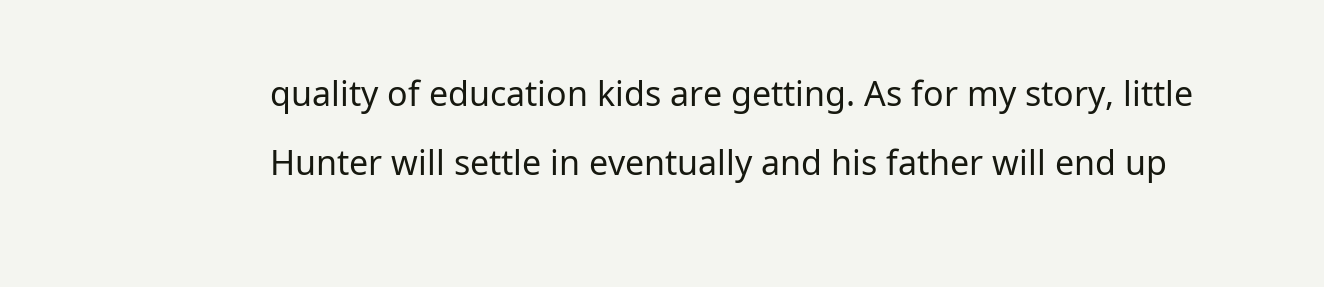quality of education kids are getting. As for my story, little Hunter will settle in eventually and his father will end up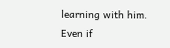learning with him. Even if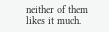neither of them likes it much.